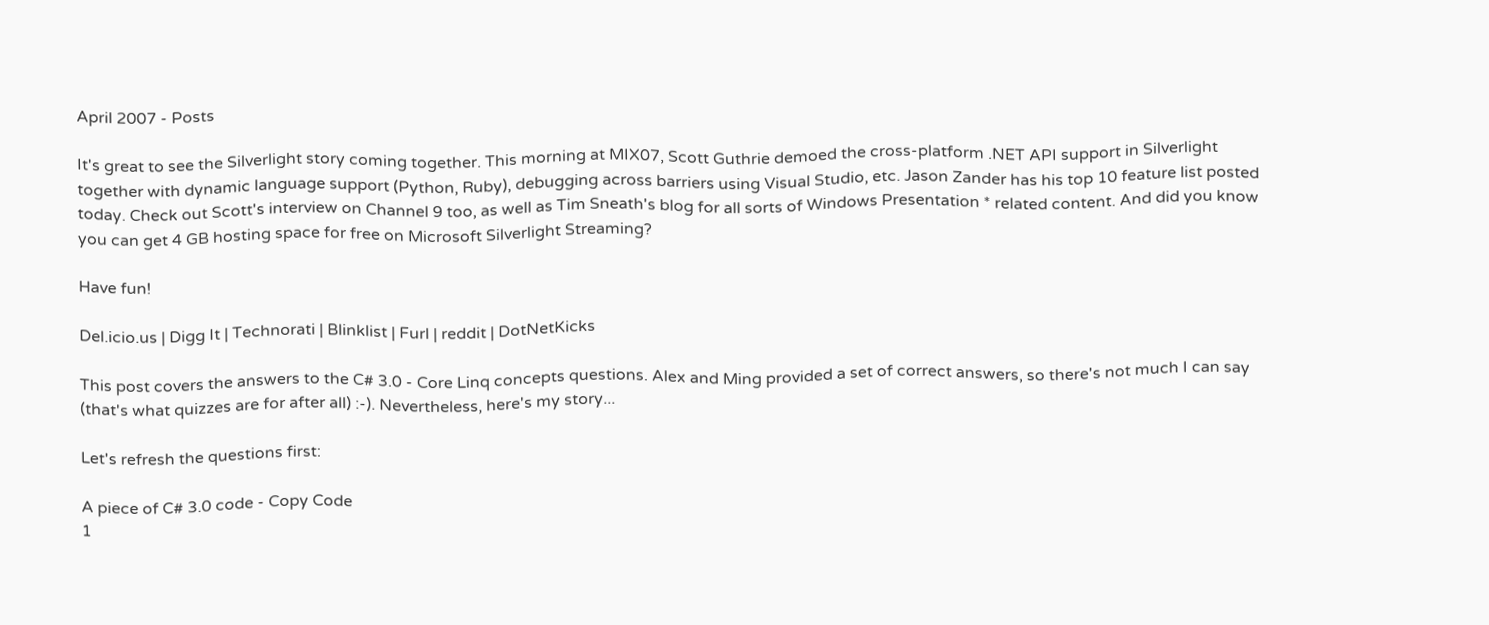April 2007 - Posts

It's great to see the Silverlight story coming together. This morning at MIX07, Scott Guthrie demoed the cross-platform .NET API support in Silverlight together with dynamic language support (Python, Ruby), debugging across barriers using Visual Studio, etc. Jason Zander has his top 10 feature list posted today. Check out Scott's interview on Channel 9 too, as well as Tim Sneath's blog for all sorts of Windows Presentation * related content. And did you know you can get 4 GB hosting space for free on Microsoft Silverlight Streaming?

Have fun!

Del.icio.us | Digg It | Technorati | Blinklist | Furl | reddit | DotNetKicks

This post covers the answers to the C# 3.0 - Core Linq concepts questions. Alex and Ming provided a set of correct answers, so there's not much I can say (that's what quizzes are for after all) :-). Nevertheless, here's my story...

Let's refresh the questions first:

A piece of C# 3.0 code - Copy Code
1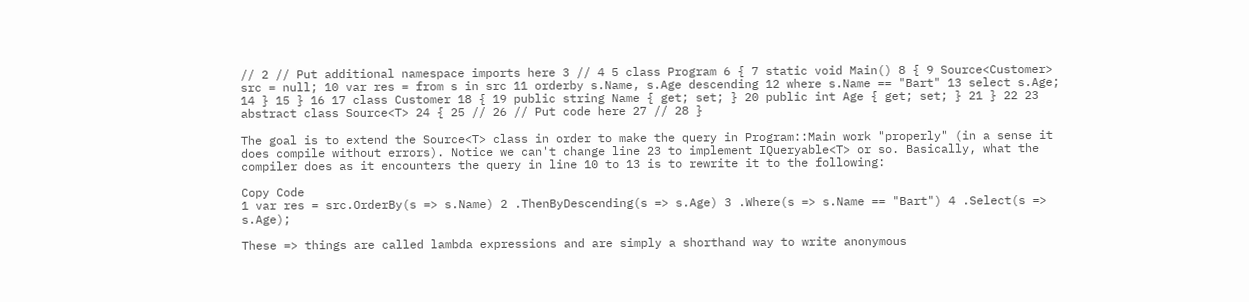// 2 // Put additional namespace imports here 3 // 4 5 class Program 6 { 7 static void Main() 8 { 9 Source<Customer> src = null; 10 var res = from s in src 11 orderby s.Name, s.Age descending 12 where s.Name == "Bart" 13 select s.Age; 14 } 15 } 16 17 class Customer 18 { 19 public string Name { get; set; } 20 public int Age { get; set; } 21 } 22 23 abstract class Source<T> 24 { 25 // 26 // Put code here 27 // 28 }

The goal is to extend the Source<T> class in order to make the query in Program::Main work "properly" (in a sense it does compile without errors). Notice we can't change line 23 to implement IQueryable<T> or so. Basically, what the compiler does as it encounters the query in line 10 to 13 is to rewrite it to the following:

Copy Code
1 var res = src.OrderBy(s => s.Name) 2 .ThenByDescending(s => s.Age) 3 .Where(s => s.Name == "Bart") 4 .Select(s => s.Age);

These => things are called lambda expressions and are simply a shorthand way to write anonymous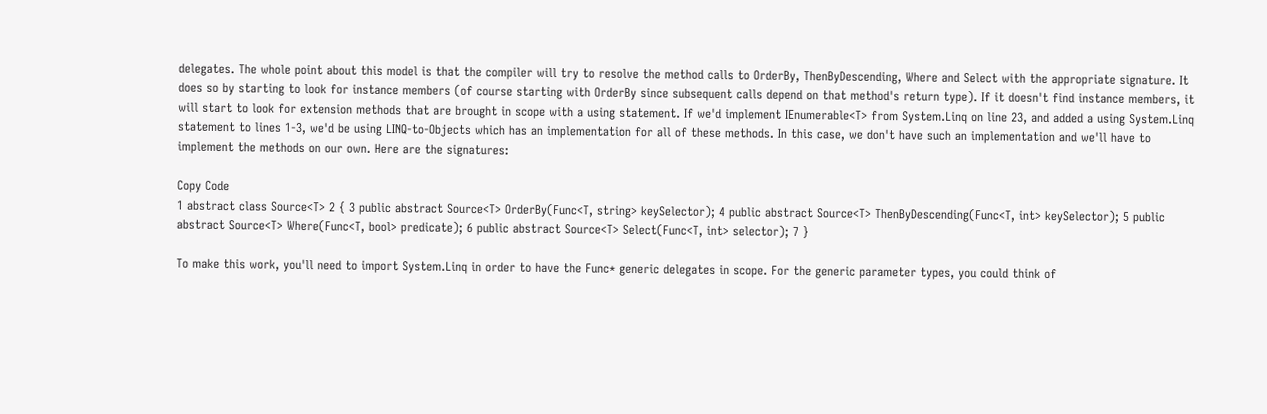delegates. The whole point about this model is that the compiler will try to resolve the method calls to OrderBy, ThenByDescending, Where and Select with the appropriate signature. It does so by starting to look for instance members (of course starting with OrderBy since subsequent calls depend on that method's return type). If it doesn't find instance members, it will start to look for extension methods that are brought in scope with a using statement. If we'd implement IEnumerable<T> from System.Linq on line 23, and added a using System.Linq statement to lines 1-3, we'd be using LINQ-to-Objects which has an implementation for all of these methods. In this case, we don't have such an implementation and we'll have to implement the methods on our own. Here are the signatures:

Copy Code
1 abstract class Source<T> 2 { 3 public abstract Source<T> OrderBy(Func<T, string> keySelector); 4 public abstract Source<T> ThenByDescending(Func<T, int> keySelector); 5 public abstract Source<T> Where(Func<T, bool> predicate); 6 public abstract Source<T> Select(Func<T, int> selector); 7 }

To make this work, you'll need to import System.Linq in order to have the Func* generic delegates in scope. For the generic parameter types, you could think of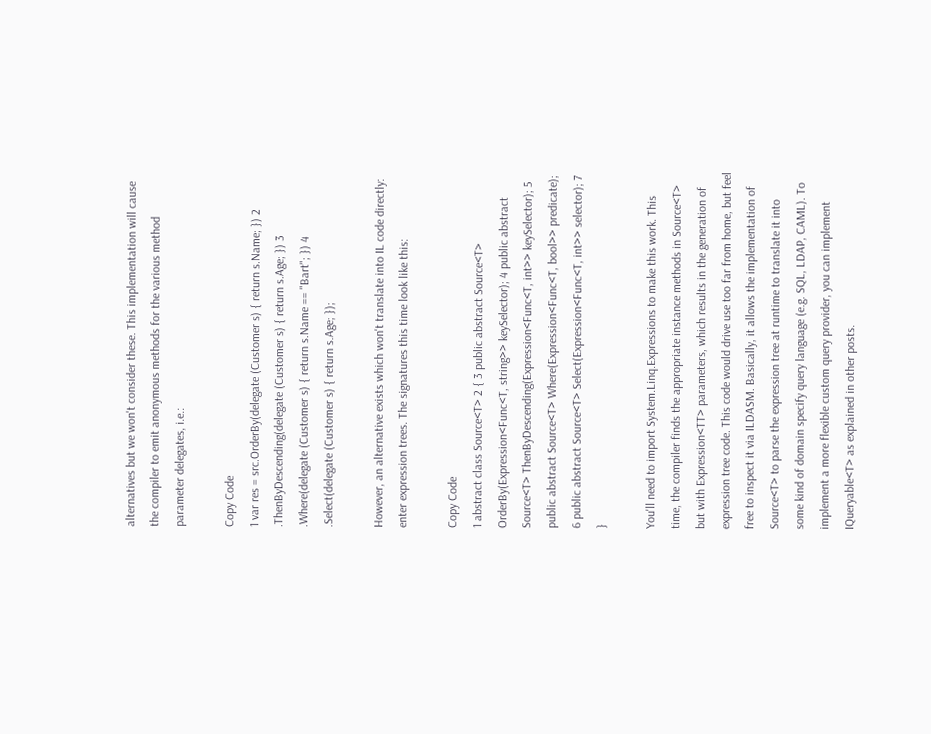alternatives but we won't consider these. This implementation will cause the compiler to emit anonymous methods for the various method parameter delegates, i.e.:

Copy Code
1 var res = src.OrderBy(delegate (Customer s) { return s.Name; }) 2 .ThenByDescending(delegate (Customer s) { return s.Age; }) 3 .Where(delegate (Customer s) { return s.Name == "Bart"; }) 4 .Select(delegate (Customer s) { return s.Age; });

However, an alternative exists which won't translate into IL code directly: enter expression trees. The signatures this time look like this:

Copy Code
1 abstract class Source<T> 2 { 3 public abstract Source<T> OrderBy(Expression<Func<T, string>> keySelector); 4 public abstract Source<T> ThenByDescending(Expression<Func<T, int>> keySelector); 5 public abstract Source<T> Where(Expression<Func<T, bool>> predicate); 6 public abstract Source<T> Select(Expression<Func<T, int>> selector); 7 }

You'll need to import System.Linq.Expressions to make this work. This time, the compiler finds the appropriate instance methods in Source<T> but with Expression<TT> parameters, which results in the generation of expression tree code. This code would drive use too far from home, but feel free to inspect it via ILDASM. Basically, it allows the implementation of Source<T> to parse the expression tree at runtime to translate it into some kind of domain specify query language (e.g. SQL, LDAP, CAML). To implement a more flexible custom query provider, you can implement IQueryable<T> as explained in other posts.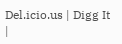Del.icio.us | Digg It |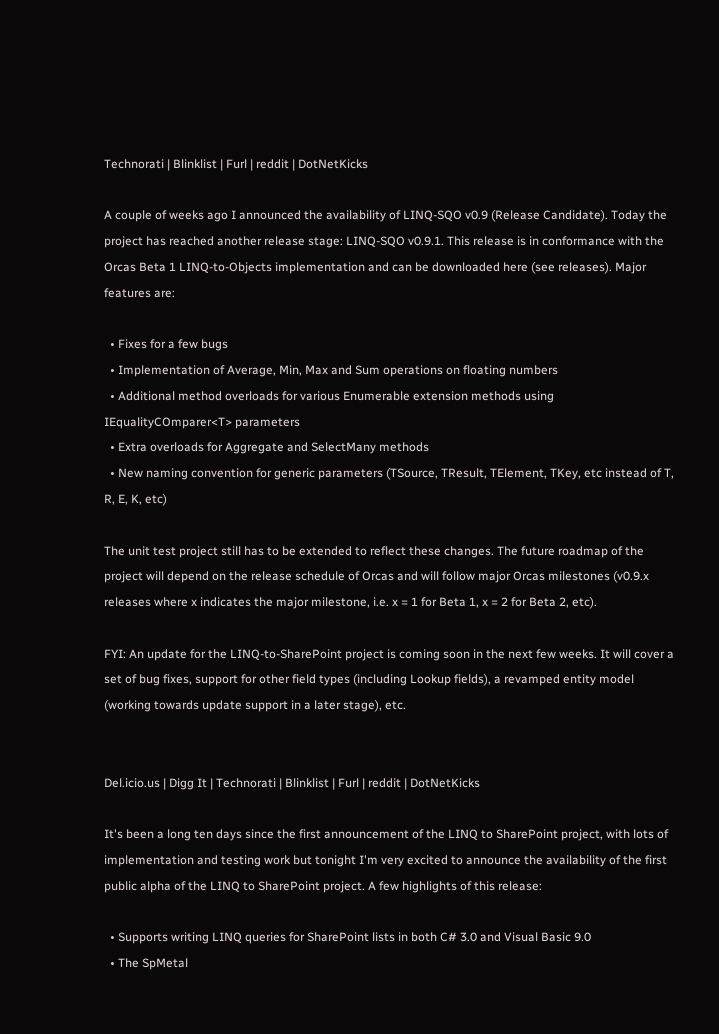Technorati | Blinklist | Furl | reddit | DotNetKicks

A couple of weeks ago I announced the availability of LINQ-SQO v0.9 (Release Candidate). Today the project has reached another release stage: LINQ-SQO v0.9.1. This release is in conformance with the Orcas Beta 1 LINQ-to-Objects implementation and can be downloaded here (see releases). Major features are:

  • Fixes for a few bugs
  • Implementation of Average, Min, Max and Sum operations on floating numbers
  • Additional method overloads for various Enumerable extension methods using IEqualityCOmparer<T> parameters
  • Extra overloads for Aggregate and SelectMany methods
  • New naming convention for generic parameters (TSource, TResult, TElement, TKey, etc instead of T, R, E, K, etc)

The unit test project still has to be extended to reflect these changes. The future roadmap of the project will depend on the release schedule of Orcas and will follow major Orcas milestones (v0.9.x releases where x indicates the major milestone, i.e. x = 1 for Beta 1, x = 2 for Beta 2, etc).

FYI: An update for the LINQ-to-SharePoint project is coming soon in the next few weeks. It will cover a set of bug fixes, support for other field types (including Lookup fields), a revamped entity model (working towards update support in a later stage), etc.


Del.icio.us | Digg It | Technorati | Blinklist | Furl | reddit | DotNetKicks

It's been a long ten days since the first announcement of the LINQ to SharePoint project, with lots of implementation and testing work but tonight I'm very excited to announce the availability of the first public alpha of the LINQ to SharePoint project. A few highlights of this release:

  • Supports writing LINQ queries for SharePoint lists in both C# 3.0 and Visual Basic 9.0
  • The SpMetal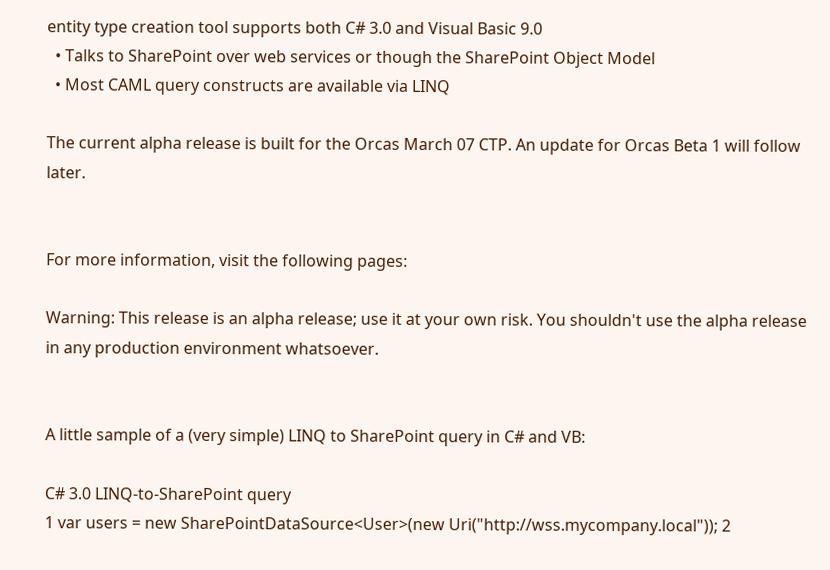entity type creation tool supports both C# 3.0 and Visual Basic 9.0
  • Talks to SharePoint over web services or though the SharePoint Object Model
  • Most CAML query constructs are available via LINQ

The current alpha release is built for the Orcas March 07 CTP. An update for Orcas Beta 1 will follow later.


For more information, visit the following pages:

Warning: This release is an alpha release; use it at your own risk. You shouldn't use the alpha release in any production environment whatsoever.


A little sample of a (very simple) LINQ to SharePoint query in C# and VB:

C# 3.0 LINQ-to-SharePoint query
1 var users = new SharePointDataSource<User>(new Uri("http://wss.mycompany.local")); 2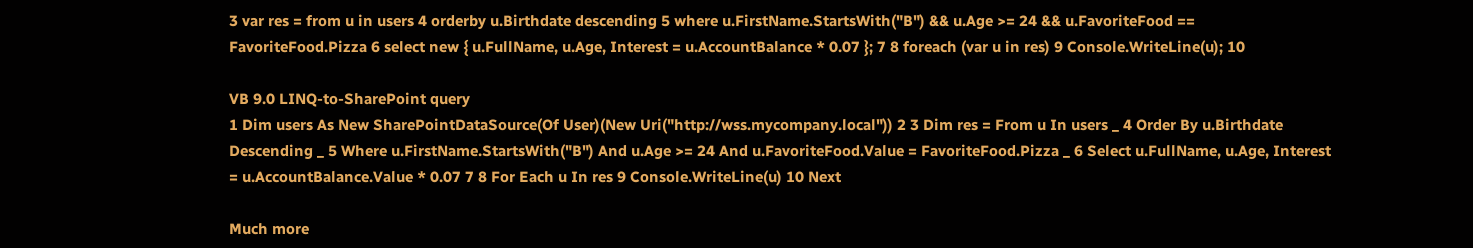3 var res = from u in users 4 orderby u.Birthdate descending 5 where u.FirstName.StartsWith("B") && u.Age >= 24 && u.FavoriteFood == FavoriteFood.Pizza 6 select new { u.FullName, u.Age, Interest = u.AccountBalance * 0.07 }; 7 8 foreach (var u in res) 9 Console.WriteLine(u); 10

VB 9.0 LINQ-to-SharePoint query
1 Dim users As New SharePointDataSource(Of User)(New Uri("http://wss.mycompany.local")) 2 3 Dim res = From u In users _ 4 Order By u.Birthdate Descending _ 5 Where u.FirstName.StartsWith("B") And u.Age >= 24 And u.FavoriteFood.Value = FavoriteFood.Pizza _ 6 Select u.FullName, u.Age, Interest = u.AccountBalance.Value * 0.07 7 8 For Each u In res 9 Console.WriteLine(u) 10 Next

Much more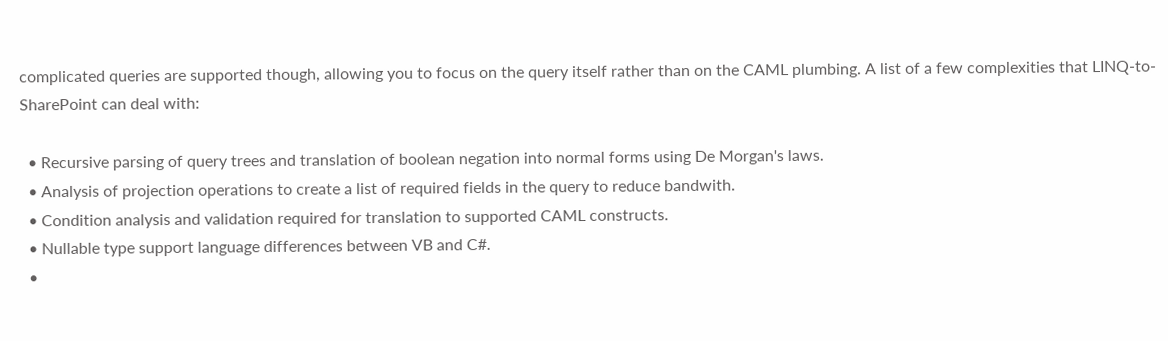complicated queries are supported though, allowing you to focus on the query itself rather than on the CAML plumbing. A list of a few complexities that LINQ-to-SharePoint can deal with:

  • Recursive parsing of query trees and translation of boolean negation into normal forms using De Morgan's laws.
  • Analysis of projection operations to create a list of required fields in the query to reduce bandwith.
  • Condition analysis and validation required for translation to supported CAML constructs.
  • Nullable type support language differences between VB and C#.
  •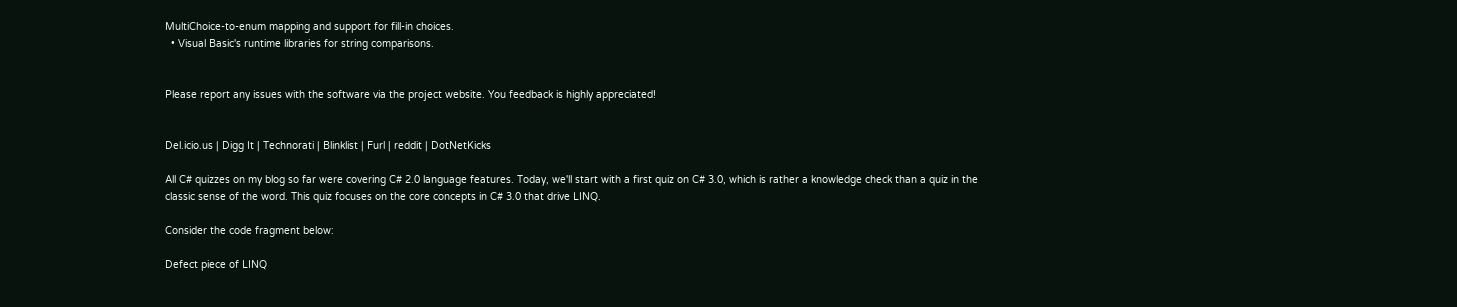MultiChoice-to-enum mapping and support for fill-in choices.
  • Visual Basic's runtime libraries for string comparisons.


Please report any issues with the software via the project website. You feedback is highly appreciated!


Del.icio.us | Digg It | Technorati | Blinklist | Furl | reddit | DotNetKicks

All C# quizzes on my blog so far were covering C# 2.0 language features. Today, we'll start with a first quiz on C# 3.0, which is rather a knowledge check than a quiz in the classic sense of the word. This quiz focuses on the core concepts in C# 3.0 that drive LINQ.

Consider the code fragment below:

Defect piece of LINQ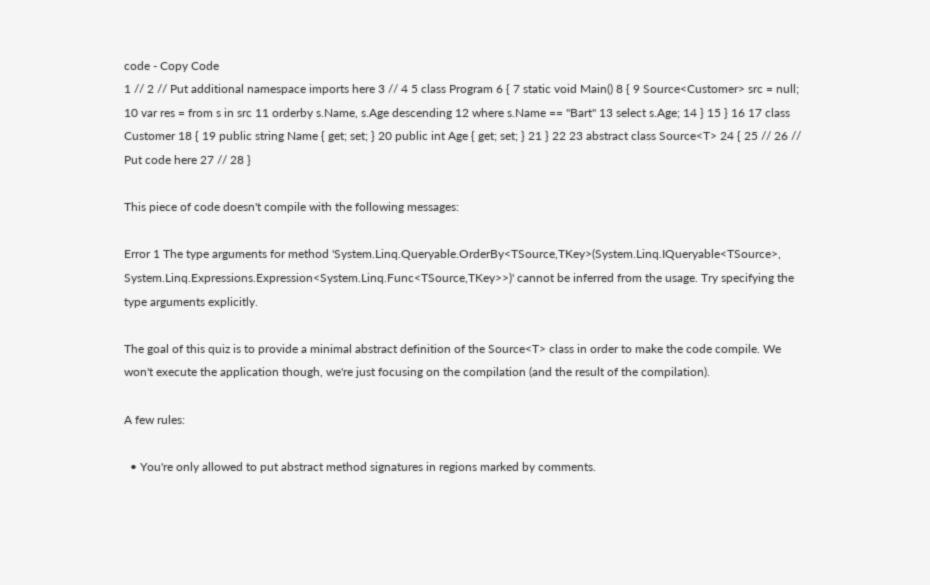code - Copy Code
1 // 2 // Put additional namespace imports here 3 // 4 5 class Program 6 { 7 static void Main() 8 { 9 Source<Customer> src = null; 10 var res = from s in src 11 orderby s.Name, s.Age descending 12 where s.Name == "Bart" 13 select s.Age; 14 } 15 } 16 17 class Customer 18 { 19 public string Name { get; set; } 20 public int Age { get; set; } 21 } 22 23 abstract class Source<T> 24 { 25 // 26 // Put code here 27 // 28 }

This piece of code doesn't compile with the following messages:

Error 1 The type arguments for method 'System.Linq.Queryable.OrderBy<TSource,TKey>(System.Linq.IQueryable<TSource>, System.Linq.Expressions.Expression<System.Linq.Func<TSource,TKey>>)' cannot be inferred from the usage. Try specifying the type arguments explicitly.

The goal of this quiz is to provide a minimal abstract definition of the Source<T> class in order to make the code compile. We won't execute the application though, we're just focusing on the compilation (and the result of the compilation).

A few rules:

  • You're only allowed to put abstract method signatures in regions marked by comments.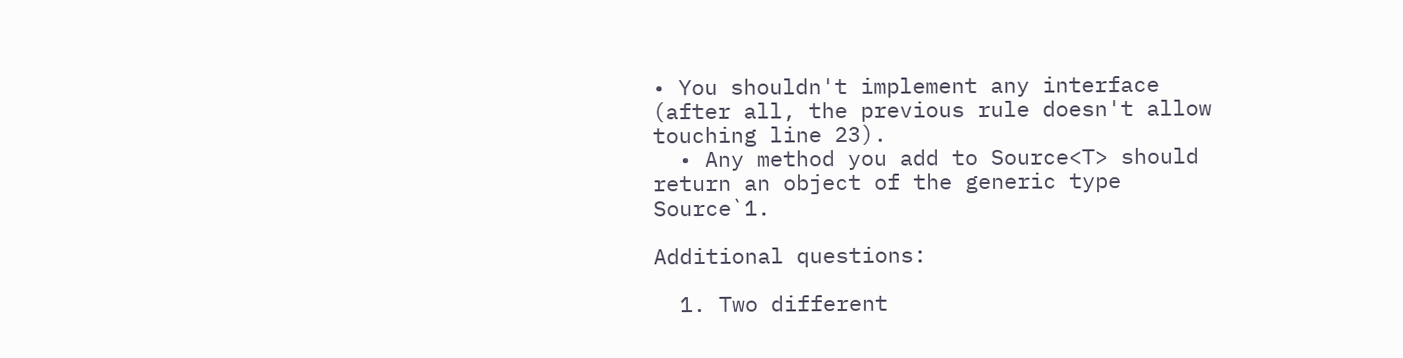• You shouldn't implement any interface (after all, the previous rule doesn't allow touching line 23).
  • Any method you add to Source<T> should return an object of the generic type Source`1.

Additional questions:

  1. Two different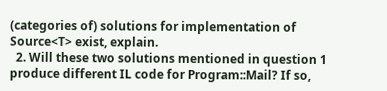(categories of) solutions for implementation of Source<T> exist, explain.
  2. Will these two solutions mentioned in question 1 produce different IL code for Program::Mail? If so,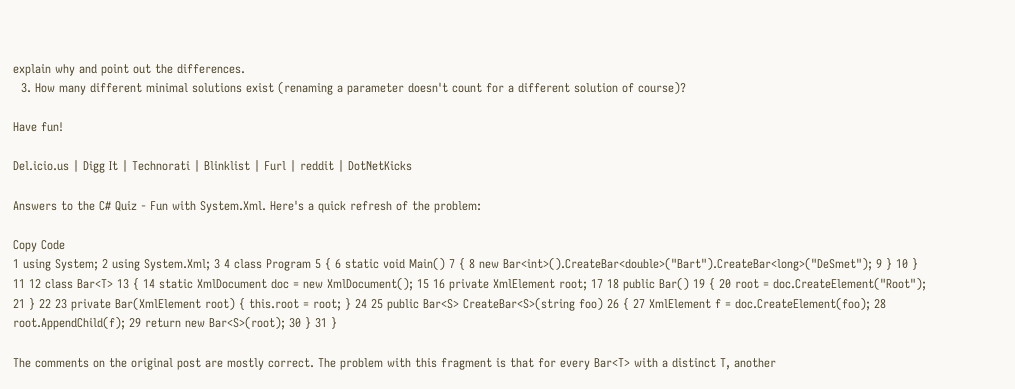explain why and point out the differences.
  3. How many different minimal solutions exist (renaming a parameter doesn't count for a different solution of course)?

Have fun!

Del.icio.us | Digg It | Technorati | Blinklist | Furl | reddit | DotNetKicks

Answers to the C# Quiz - Fun with System.Xml. Here's a quick refresh of the problem:

Copy Code
1 using System; 2 using System.Xml; 3 4 class Program 5 { 6 static void Main() 7 { 8 new Bar<int>().CreateBar<double>("Bart").CreateBar<long>("DeSmet"); 9 } 10 } 11 12 class Bar<T> 13 { 14 static XmlDocument doc = new XmlDocument(); 15 16 private XmlElement root; 17 18 public Bar() 19 { 20 root = doc.CreateElement("Root"); 21 } 22 23 private Bar(XmlElement root) { this.root = root; } 24 25 public Bar<S> CreateBar<S>(string foo) 26 { 27 XmlElement f = doc.CreateElement(foo); 28 root.AppendChild(f); 29 return new Bar<S>(root); 30 } 31 }

The comments on the original post are mostly correct. The problem with this fragment is that for every Bar<T> with a distinct T, another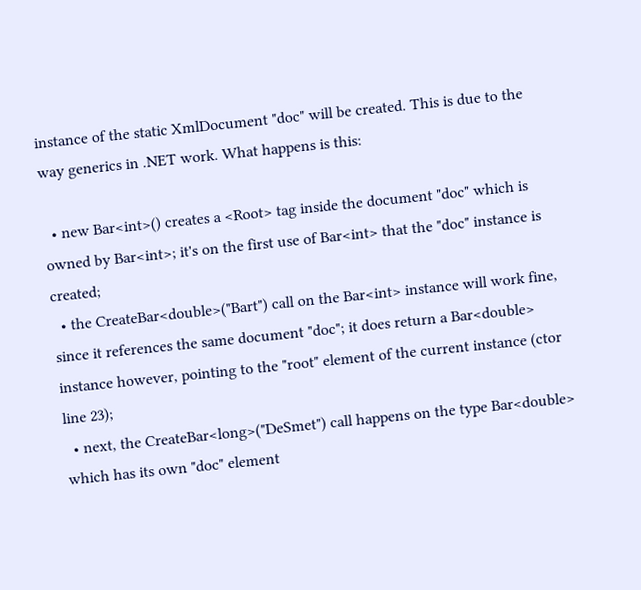instance of the static XmlDocument "doc" will be created. This is due to the way generics in .NET work. What happens is this:

  • new Bar<int>() creates a <Root> tag inside the document "doc" which is owned by Bar<int>; it's on the first use of Bar<int> that the "doc" instance is created;
  • the CreateBar<double>("Bart") call on the Bar<int> instance will work fine, since it references the same document "doc"; it does return a Bar<double> instance however, pointing to the "root" element of the current instance (ctor line 23);
  • next, the CreateBar<long>("DeSmet") call happens on the type Bar<double> which has its own "doc" element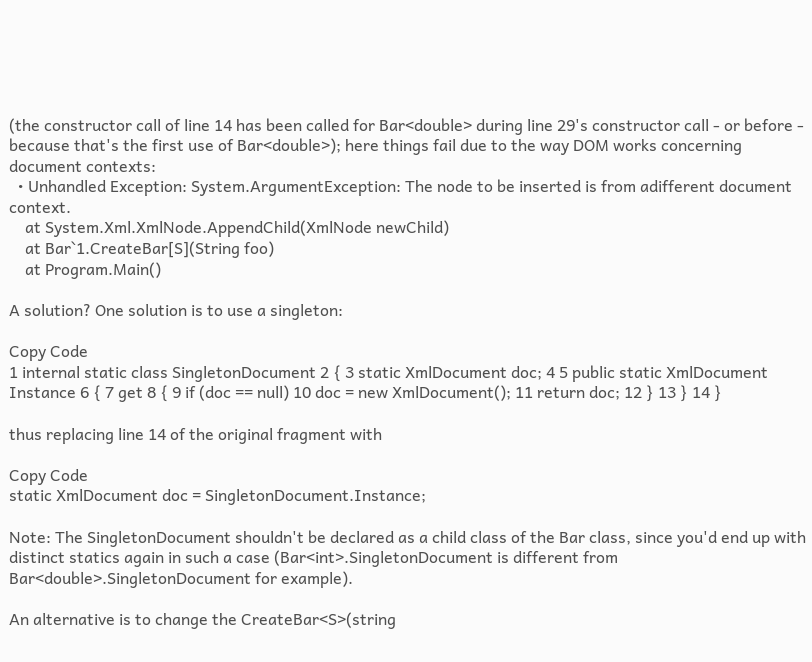(the constructor call of line 14 has been called for Bar<double> during line 29's constructor call - or before - because that's the first use of Bar<double>); here things fail due to the way DOM works concerning document contexts:
  • Unhandled Exception: System.ArgumentException: The node to be inserted is from adifferent document context.
    at System.Xml.XmlNode.AppendChild(XmlNode newChild)
    at Bar`1.CreateBar[S](String foo)
    at Program.Main()

A solution? One solution is to use a singleton:

Copy Code
1 internal static class SingletonDocument 2 { 3 static XmlDocument doc; 4 5 public static XmlDocument Instance 6 { 7 get 8 { 9 if (doc == null) 10 doc = new XmlDocument(); 11 return doc; 12 } 13 } 14 }

thus replacing line 14 of the original fragment with

Copy Code
static XmlDocument doc = SingletonDocument.Instance;

Note: The SingletonDocument shouldn't be declared as a child class of the Bar class, since you'd end up with distinct statics again in such a case (Bar<int>.SingletonDocument is different from Bar<double>.SingletonDocument for example).

An alternative is to change the CreateBar<S>(string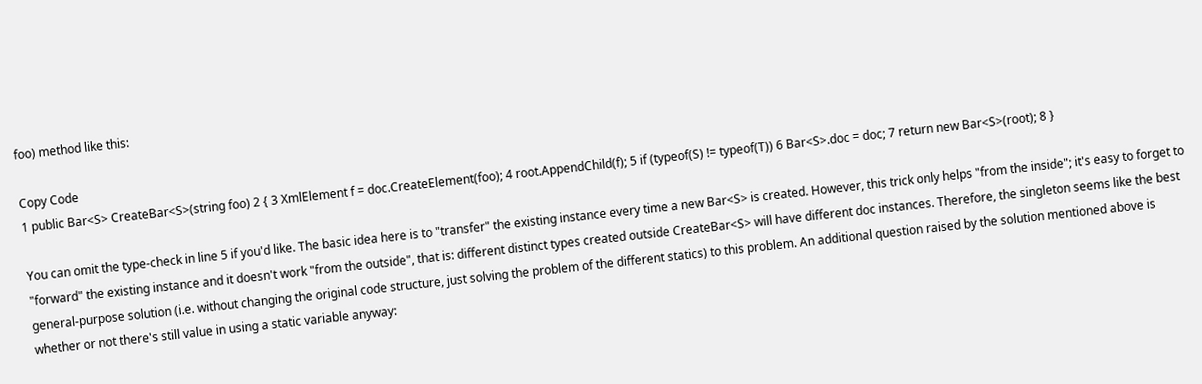foo) method like this:

Copy Code
1 public Bar<S> CreateBar<S>(string foo) 2 { 3 XmlElement f = doc.CreateElement(foo); 4 root.AppendChild(f); 5 if (typeof(S) != typeof(T)) 6 Bar<S>.doc = doc; 7 return new Bar<S>(root); 8 }

You can omit the type-check in line 5 if you'd like. The basic idea here is to "transfer" the existing instance every time a new Bar<S> is created. However, this trick only helps "from the inside"; it's easy to forget to "forward" the existing instance and it doesn't work "from the outside", that is: different distinct types created outside CreateBar<S> will have different doc instances. Therefore, the singleton seems like the best general-purpose solution (i.e. without changing the original code structure, just solving the problem of the different statics) to this problem. An additional question raised by the solution mentioned above is whether or not there's still value in using a static variable anyway: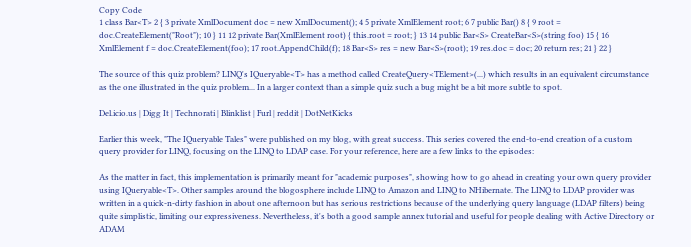Copy Code
1 class Bar<T> 2 { 3 private XmlDocument doc = new XmlDocument(); 4 5 private XmlElement root; 6 7 public Bar() 8 { 9 root = doc.CreateElement("Root"); 10 } 11 12 private Bar(XmlElement root) { this.root = root; } 13 14 public Bar<S> CreateBar<S>(string foo) 15 { 16 XmlElement f = doc.CreateElement(foo); 17 root.AppendChild(f); 18 Bar<S> res = new Bar<S>(root); 19 res.doc = doc; 20 return res; 21 } 22 }

The source of this quiz problem? LINQ's IQueryable<T> has a method called CreateQuery<TElement>(...) which results in an equivalent circumstance as the one illustrated in the quiz problem... In a larger context than a simple quiz such a bug might be a bit more subtle to spot.

Del.icio.us | Digg It | Technorati | Blinklist | Furl | reddit | DotNetKicks

Earlier this week, "The IQueryable Tales" were published on my blog, with great success. This series covered the end-to-end creation of a custom query provider for LINQ, focusing on the LINQ to LDAP case. For your reference, here are a few links to the episodes:

As the matter in fact, this implementation is primarily meant for "academic purposes", showing how to go ahead in creating your own query provider using IQueryable<T>. Other samples around the blogosphere include LINQ to Amazon and LINQ to NHibernate. The LINQ to LDAP provider was written in a quick-n-dirty fashion in about one afternoon but has serious restrictions because of the underlying query language (LDAP filters) being quite simplistic, limiting our expressiveness. Nevertheless, it's both a good sample annex tutorial and useful for people dealing with Active Directory or ADAM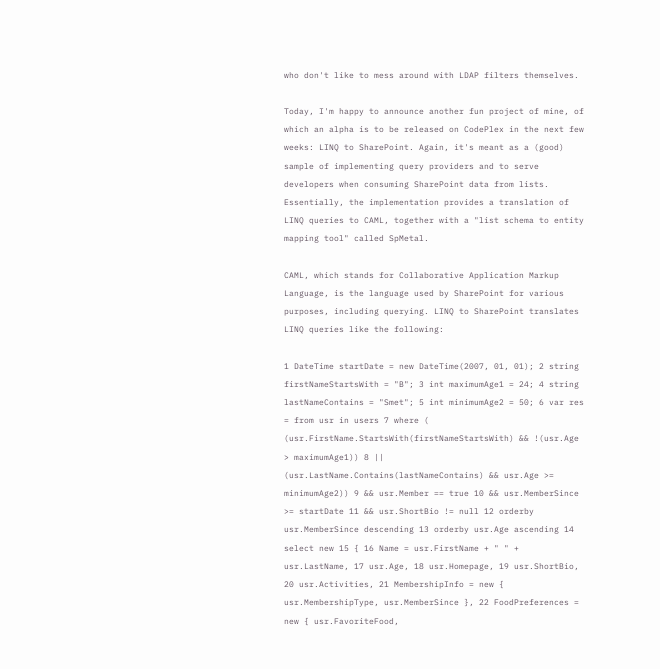who don't like to mess around with LDAP filters themselves.

Today, I'm happy to announce another fun project of mine, of which an alpha is to be released on CodePlex in the next few weeks: LINQ to SharePoint. Again, it's meant as a (good) sample of implementing query providers and to serve developers when consuming SharePoint data from lists. Essentially, the implementation provides a translation of LINQ queries to CAML, together with a "list schema to entity mapping tool" called SpMetal.

CAML, which stands for Collaborative Application Markup Language, is the language used by SharePoint for various purposes, including querying. LINQ to SharePoint translates LINQ queries like the following:

1 DateTime startDate = new DateTime(2007, 01, 01); 2 string firstNameStartsWith = "B"; 3 int maximumAge1 = 24; 4 string lastNameContains = "Smet"; 5 int minimumAge2 = 50; 6 var res = from usr in users 7 where ( (usr.FirstName.StartsWith(firstNameStartsWith) && !(usr.Age > maximumAge1)) 8 || (usr.LastName.Contains(lastNameContains) && usr.Age >= minimumAge2)) 9 && usr.Member == true 10 && usr.MemberSince >= startDate 11 && usr.ShortBio != null 12 orderby usr.MemberSince descending 13 orderby usr.Age ascending 14 select new 15 { 16 Name = usr.FirstName + " " + usr.LastName, 17 usr.Age, 18 usr.Homepage, 19 usr.ShortBio, 20 usr.Activities, 21 MembershipInfo = new { usr.MembershipType, usr.MemberSince }, 22 FoodPreferences = new { usr.FavoriteFood,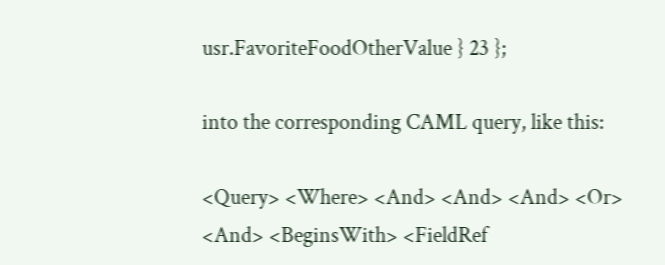usr.FavoriteFoodOtherValue } 23 };

into the corresponding CAML query, like this:

<Query> <Where> <And> <And> <And> <Or> <And> <BeginsWith> <FieldRef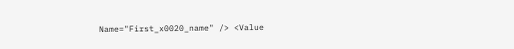Name="First_x0020_name" /> <Value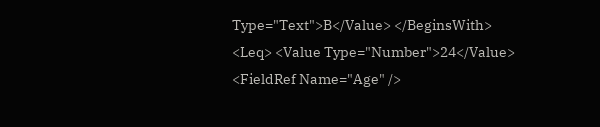Type="Text">B</Value> </BeginsWith> <Leq> <Value Type="Number">24</Value> <FieldRef Name="Age" />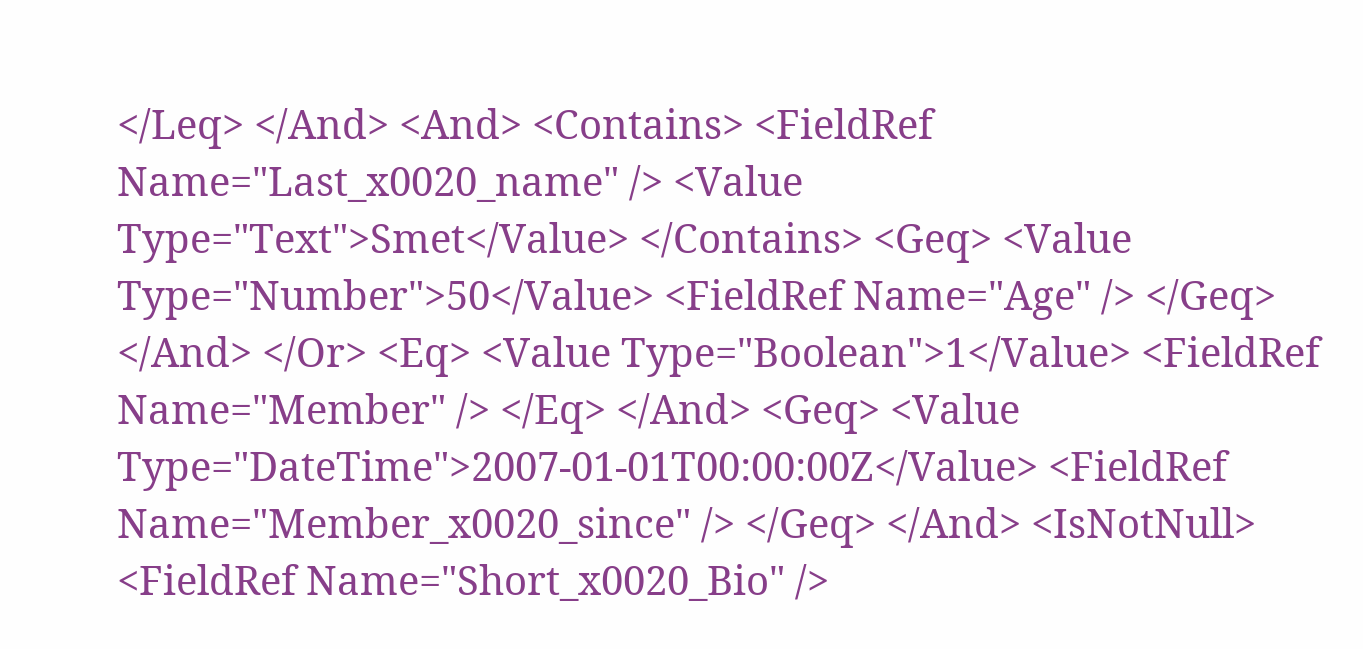</Leq> </And> <And> <Contains> <FieldRef Name="Last_x0020_name" /> <Value Type="Text">Smet</Value> </Contains> <Geq> <Value Type="Number">50</Value> <FieldRef Name="Age" /> </Geq> </And> </Or> <Eq> <Value Type="Boolean">1</Value> <FieldRef Name="Member" /> </Eq> </And> <Geq> <Value Type="DateTime">2007-01-01T00:00:00Z</Value> <FieldRef Name="Member_x0020_since" /> </Geq> </And> <IsNotNull> <FieldRef Name="Short_x0020_Bio" />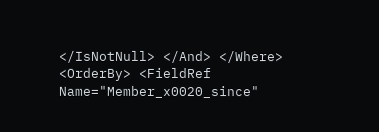</IsNotNull> </And> </Where> <OrderBy> <FieldRef Name="Member_x0020_since"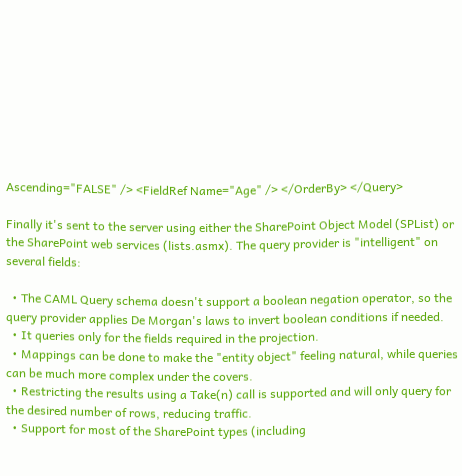Ascending="FALSE" /> <FieldRef Name="Age" /> </OrderBy> </Query>

Finally it's sent to the server using either the SharePoint Object Model (SPList) or the SharePoint web services (lists.asmx). The query provider is "intelligent" on several fields:

  • The CAML Query schema doesn't support a boolean negation operator, so the query provider applies De Morgan's laws to invert boolean conditions if needed.
  • It queries only for the fields required in the projection.
  • Mappings can be done to make the "entity object" feeling natural, while queries can be much more complex under the covers.
  • Restricting the results using a Take(n) call is supported and will only query for the desired number of rows, reducing traffic.
  • Support for most of the SharePoint types (including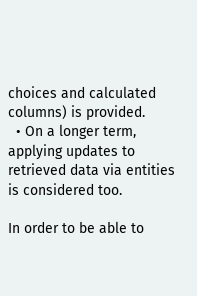choices and calculated columns) is provided.
  • On a longer term, applying updates to retrieved data via entities is considered too.

In order to be able to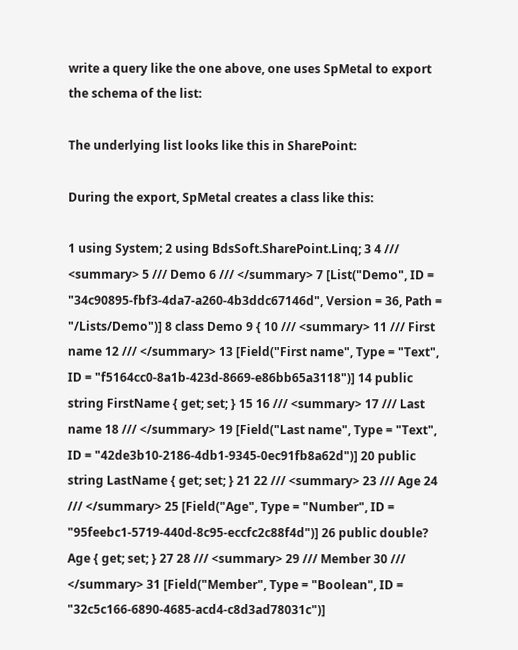write a query like the one above, one uses SpMetal to export the schema of the list:

The underlying list looks like this in SharePoint:

During the export, SpMetal creates a class like this:

1 using System; 2 using BdsSoft.SharePoint.Linq; 3 4 /// <summary> 5 /// Demo 6 /// </summary> 7 [List("Demo", ID = "34c90895-fbf3-4da7-a260-4b3ddc67146d", Version = 36, Path = "/Lists/Demo")] 8 class Demo 9 { 10 /// <summary> 11 /// First name 12 /// </summary> 13 [Field("First name", Type = "Text", ID = "f5164cc0-8a1b-423d-8669-e86bb65a3118")] 14 public string FirstName { get; set; } 15 16 /// <summary> 17 /// Last name 18 /// </summary> 19 [Field("Last name", Type = "Text", ID = "42de3b10-2186-4db1-9345-0ec91fb8a62d")] 20 public string LastName { get; set; } 21 22 /// <summary> 23 /// Age 24 /// </summary> 25 [Field("Age", Type = "Number", ID = "95feebc1-5719-440d-8c95-eccfc2c88f4d")] 26 public double? Age { get; set; } 27 28 /// <summary> 29 /// Member 30 /// </summary> 31 [Field("Member", Type = "Boolean", ID = "32c5c166-6890-4685-acd4-c8d3ad78031c")]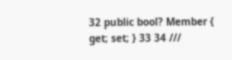32 public bool? Member { get; set; } 33 34 ///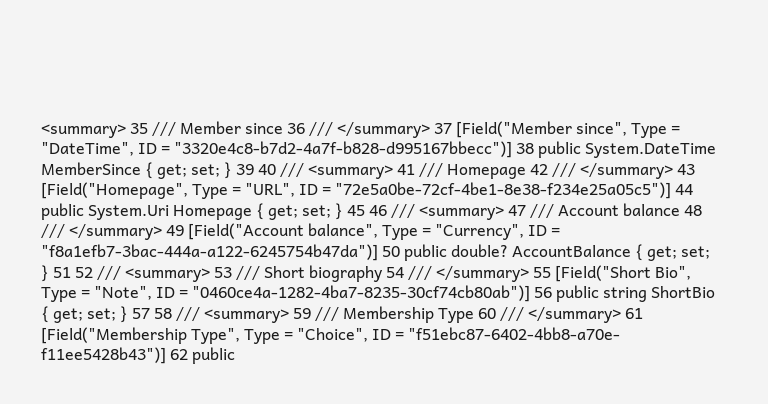<summary> 35 /// Member since 36 /// </summary> 37 [Field("Member since", Type = "DateTime", ID = "3320e4c8-b7d2-4a7f-b828-d995167bbecc")] 38 public System.DateTime MemberSince { get; set; } 39 40 /// <summary> 41 /// Homepage 42 /// </summary> 43 [Field("Homepage", Type = "URL", ID = "72e5a0be-72cf-4be1-8e38-f234e25a05c5")] 44 public System.Uri Homepage { get; set; } 45 46 /// <summary> 47 /// Account balance 48 /// </summary> 49 [Field("Account balance", Type = "Currency", ID = "f8a1efb7-3bac-444a-a122-6245754b47da")] 50 public double? AccountBalance { get; set; } 51 52 /// <summary> 53 /// Short biography 54 /// </summary> 55 [Field("Short Bio", Type = "Note", ID = "0460ce4a-1282-4ba7-8235-30cf74cb80ab")] 56 public string ShortBio { get; set; } 57 58 /// <summary> 59 /// Membership Type 60 /// </summary> 61 [Field("Membership Type", Type = "Choice", ID = "f51ebc87-6402-4bb8-a70e-f11ee5428b43")] 62 public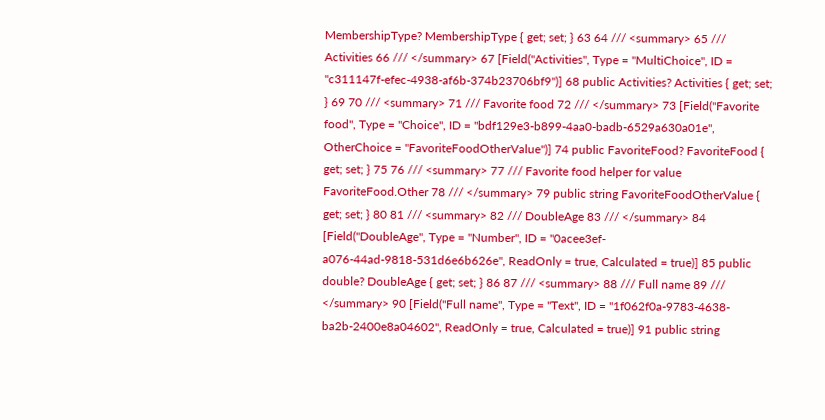MembershipType? MembershipType { get; set; } 63 64 /// <summary> 65 /// Activities 66 /// </summary> 67 [Field("Activities", Type = "MultiChoice", ID = "c311147f-efec-4938-af6b-374b23706bf9")] 68 public Activities? Activities { get; set; } 69 70 /// <summary> 71 /// Favorite food 72 /// </summary> 73 [Field("Favorite food", Type = "Choice", ID = "bdf129e3-b899-4aa0-badb-6529a630a01e", OtherChoice = "FavoriteFoodOtherValue")] 74 public FavoriteFood? FavoriteFood { get; set; } 75 76 /// <summary> 77 /// Favorite food helper for value FavoriteFood.Other 78 /// </summary> 79 public string FavoriteFoodOtherValue { get; set; } 80 81 /// <summary> 82 /// DoubleAge 83 /// </summary> 84 [Field("DoubleAge", Type = "Number", ID = "0acee3ef-a076-44ad-9818-531d6e6b626e", ReadOnly = true, Calculated = true)] 85 public double? DoubleAge { get; set; } 86 87 /// <summary> 88 /// Full name 89 /// </summary> 90 [Field("Full name", Type = "Text", ID = "1f062f0a-9783-4638-ba2b-2400e8a04602", ReadOnly = true, Calculated = true)] 91 public string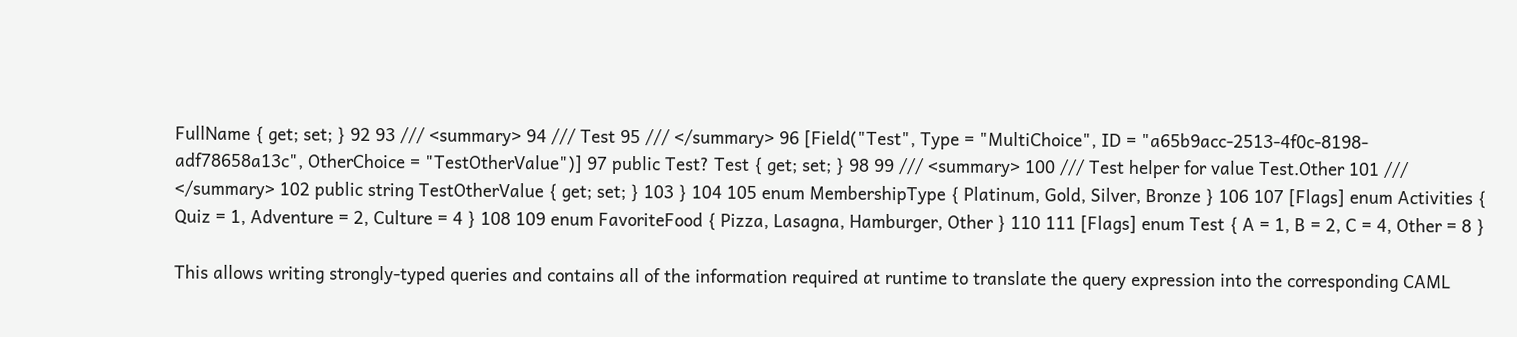FullName { get; set; } 92 93 /// <summary> 94 /// Test 95 /// </summary> 96 [Field("Test", Type = "MultiChoice", ID = "a65b9acc-2513-4f0c-8198-adf78658a13c", OtherChoice = "TestOtherValue")] 97 public Test? Test { get; set; } 98 99 /// <summary> 100 /// Test helper for value Test.Other 101 /// </summary> 102 public string TestOtherValue { get; set; } 103 } 104 105 enum MembershipType { Platinum, Gold, Silver, Bronze } 106 107 [Flags] enum Activities { Quiz = 1, Adventure = 2, Culture = 4 } 108 109 enum FavoriteFood { Pizza, Lasagna, Hamburger, Other } 110 111 [Flags] enum Test { A = 1, B = 2, C = 4, Other = 8 }

This allows writing strongly-typed queries and contains all of the information required at runtime to translate the query expression into the corresponding CAML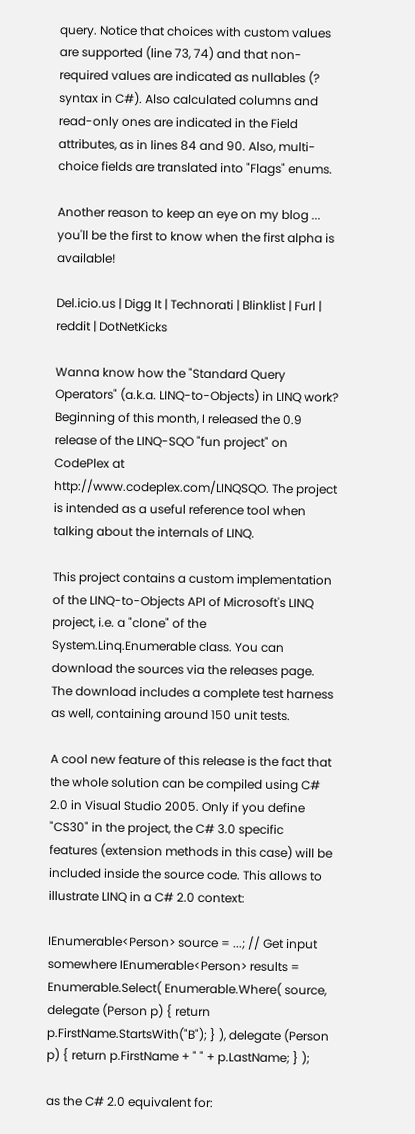query. Notice that choices with custom values are supported (line 73, 74) and that non-required values are indicated as nullables (? syntax in C#). Also calculated columns and read-only ones are indicated in the Field attributes, as in lines 84 and 90. Also, multi-choice fields are translated into "Flags" enums.

Another reason to keep an eye on my blog ... you'll be the first to know when the first alpha is available!

Del.icio.us | Digg It | Technorati | Blinklist | Furl | reddit | DotNetKicks

Wanna know how the "Standard Query Operators" (a.k.a. LINQ-to-Objects) in LINQ work? Beginning of this month, I released the 0.9 release of the LINQ-SQO "fun project" on CodePlex at http://www.codeplex.com/LINQSQO. The project is intended as a useful reference tool when talking about the internals of LINQ.

This project contains a custom implementation of the LINQ-to-Objects API of Microsoft's LINQ project, i.e. a "clone" of the System.Linq.Enumerable class. You can download the sources via the releases page. The download includes a complete test harness as well, containing around 150 unit tests.

A cool new feature of this release is the fact that the whole solution can be compiled using C# 2.0 in Visual Studio 2005. Only if you define "CS30" in the project, the C# 3.0 specific features (extension methods in this case) will be included inside the source code. This allows to illustrate LINQ in a C# 2.0 context:

IEnumerable<Person> source = ...; // Get input somewhere IEnumerable<Person> results = Enumerable.Select( Enumerable.Where( source, delegate (Person p) { return p.FirstName.StartsWith("B"); } ), delegate (Person p) { return p.FirstName + " " + p.LastName; } );

as the C# 2.0 equivalent for: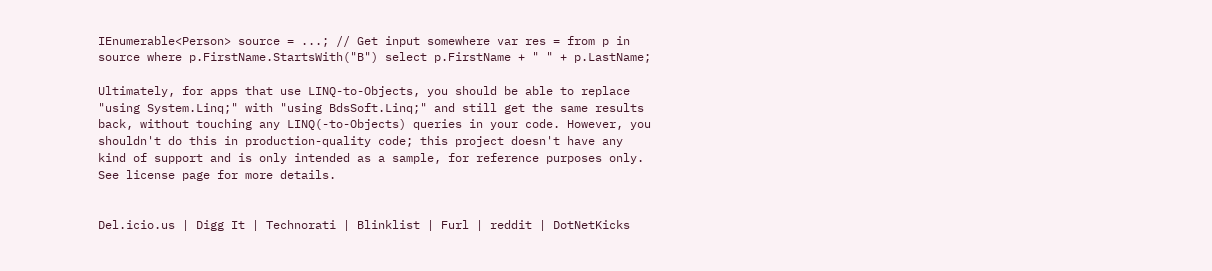IEnumerable<Person> source = ...; // Get input somewhere var res = from p in source where p.FirstName.StartsWith("B") select p.FirstName + " " + p.LastName;

Ultimately, for apps that use LINQ-to-Objects, you should be able to replace "using System.Linq;" with "using BdsSoft.Linq;" and still get the same results back, without touching any LINQ(-to-Objects) queries in your code. However, you shouldn't do this in production-quality code; this project doesn't have any kind of support and is only intended as a sample, for reference purposes only. See license page for more details.


Del.icio.us | Digg It | Technorati | Blinklist | Furl | reddit | DotNetKicks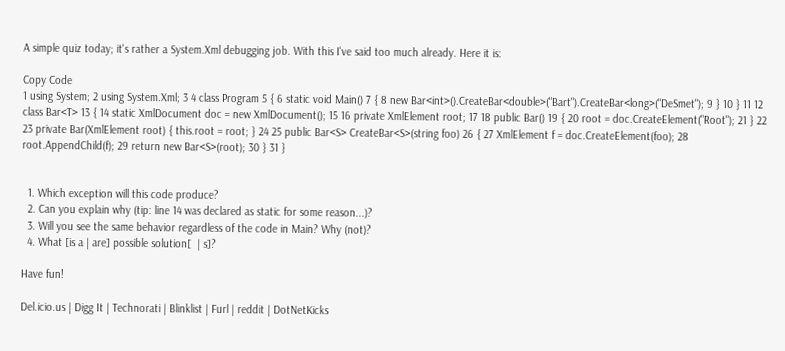A simple quiz today; it's rather a System.Xml debugging job. With this I've said too much already. Here it is:

Copy Code
1 using System; 2 using System.Xml; 3 4 class Program 5 { 6 static void Main() 7 { 8 new Bar<int>().CreateBar<double>("Bart").CreateBar<long>("DeSmet"); 9 } 10 } 11 12 class Bar<T> 13 { 14 static XmlDocument doc = new XmlDocument(); 15 16 private XmlElement root; 17 18 public Bar() 19 { 20 root = doc.CreateElement("Root"); 21 } 22 23 private Bar(XmlElement root) { this.root = root; } 24 25 public Bar<S> CreateBar<S>(string foo) 26 { 27 XmlElement f = doc.CreateElement(foo); 28 root.AppendChild(f); 29 return new Bar<S>(root); 30 } 31 }


  1. Which exception will this code produce?
  2. Can you explain why (tip: line 14 was declared as static for some reason...)?
  3. Will you see the same behavior regardless of the code in Main? Why (not)?
  4. What [is a | are] possible solution[  | s]?

Have fun!

Del.icio.us | Digg It | Technorati | Blinklist | Furl | reddit | DotNetKicks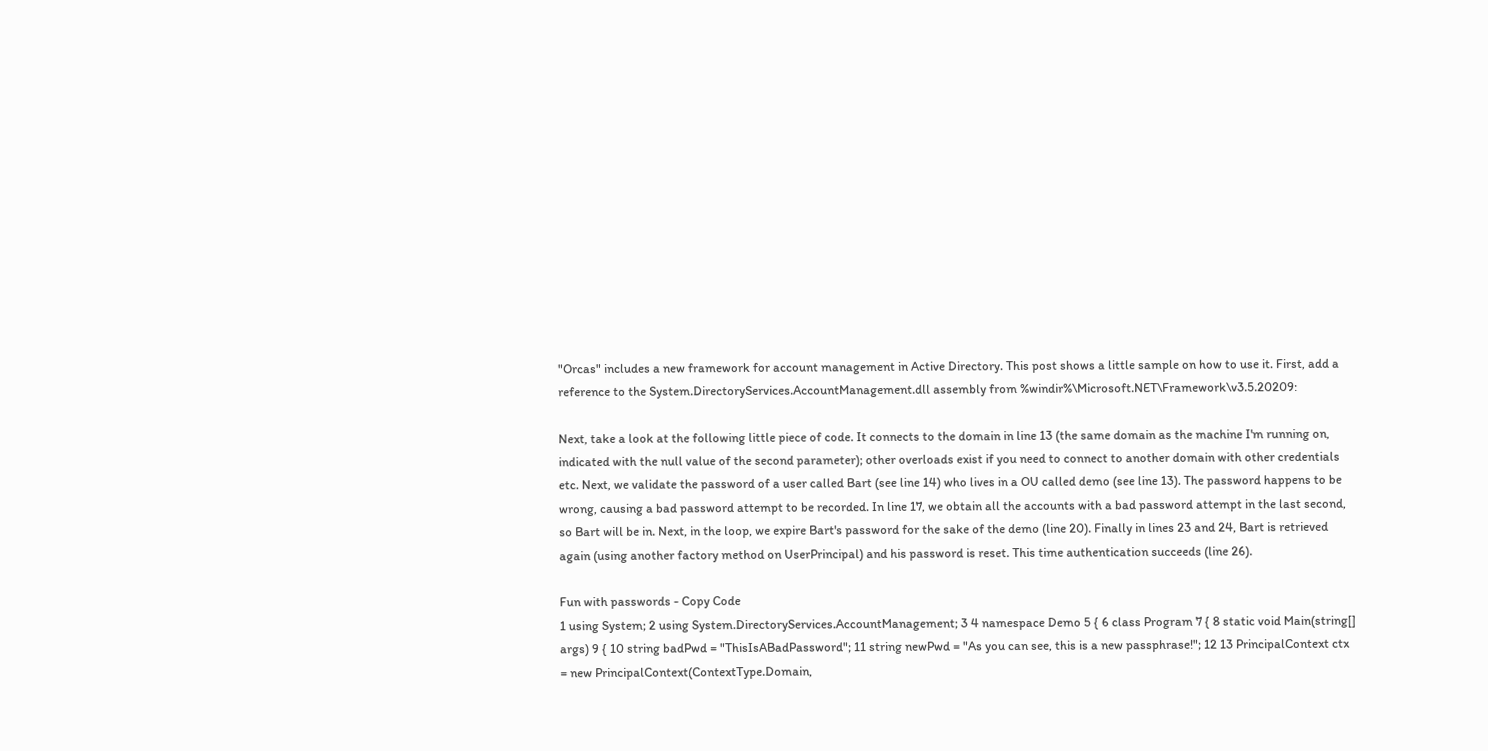"Orcas" includes a new framework for account management in Active Directory. This post shows a little sample on how to use it. First, add a reference to the System.DirectoryServices.AccountManagement.dll assembly from %windir%\Microsoft.NET\Framework\v3.5.20209:

Next, take a look at the following little piece of code. It connects to the domain in line 13 (the same domain as the machine I'm running on, indicated with the null value of the second parameter); other overloads exist if you need to connect to another domain with other credentials etc. Next, we validate the password of a user called Bart (see line 14) who lives in a OU called demo (see line 13). The password happens to be wrong, causing a bad password attempt to be recorded. In line 17, we obtain all the accounts with a bad password attempt in the last second, so Bart will be in. Next, in the loop, we expire Bart's password for the sake of the demo (line 20). Finally in lines 23 and 24, Bart is retrieved again (using another factory method on UserPrincipal) and his password is reset. This time authentication succeeds (line 26).

Fun with passwords - Copy Code
1 using System; 2 using System.DirectoryServices.AccountManagement; 3 4 namespace Demo 5 { 6 class Program 7 { 8 static void Main(string[] args) 9 { 10 string badPwd = "ThisIsABadPassword"; 11 string newPwd = "As you can see, this is a new passphrase!"; 12 13 PrincipalContext ctx = new PrincipalContext(ContextType.Domain,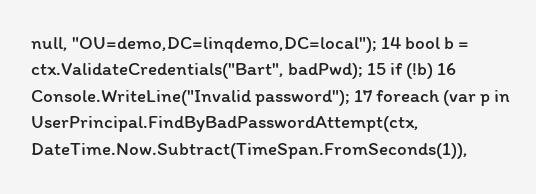null, "OU=demo,DC=linqdemo,DC=local"); 14 bool b = ctx.ValidateCredentials("Bart", badPwd); 15 if (!b) 16 Console.WriteLine("Invalid password"); 17 foreach (var p in UserPrincipal.FindByBadPasswordAttempt(ctx, DateTime.Now.Subtract(TimeSpan.FromSeconds(1)),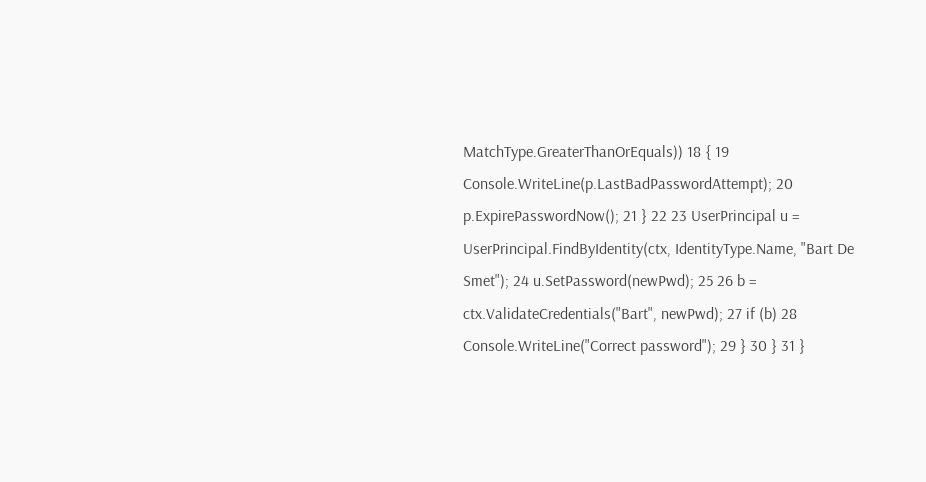MatchType.GreaterThanOrEquals)) 18 { 19 Console.WriteLine(p.LastBadPasswordAttempt); 20 p.ExpirePasswordNow(); 21 } 22 23 UserPrincipal u = UserPrincipal.FindByIdentity(ctx, IdentityType.Name, "Bart De Smet"); 24 u.SetPassword(newPwd); 25 26 b = ctx.ValidateCredentials("Bart", newPwd); 27 if (b) 28 Console.WriteLine("Correct password"); 29 } 30 } 31 }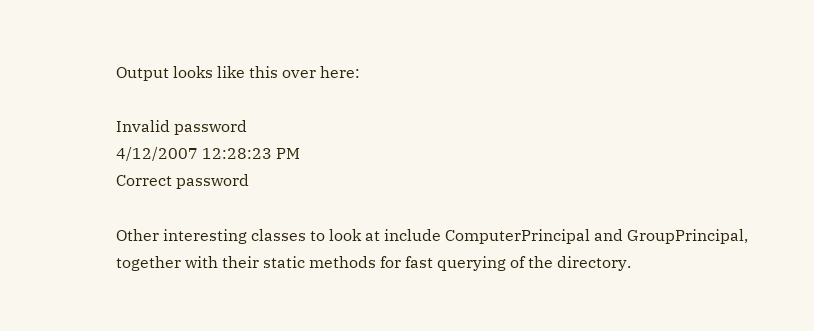Output looks like this over here:

Invalid password
4/12/2007 12:28:23 PM
Correct password

Other interesting classes to look at include ComputerPrincipal and GroupPrincipal, together with their static methods for fast querying of the directory.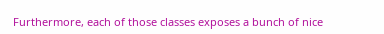Furthermore, each of those classes exposes a bunch of nice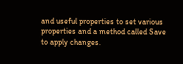and useful properties to set various properties and a method called Save to apply changes.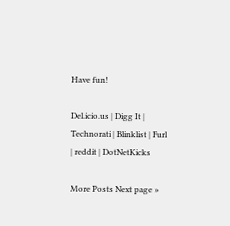Have fun!

Del.icio.us | Digg It | Technorati | Blinklist | Furl | reddit | DotNetKicks

More Posts Next page »